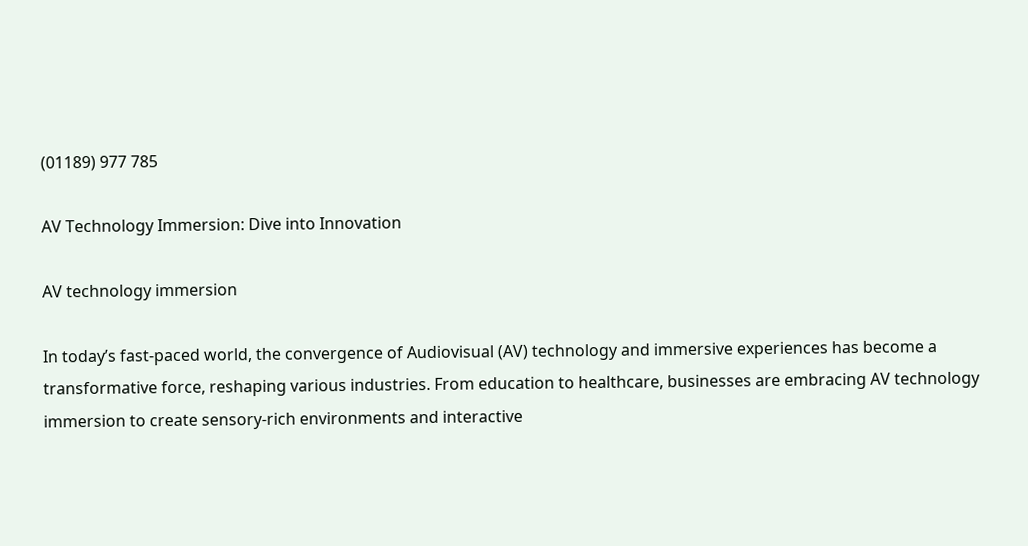(01189) 977 785

AV Technology Immersion: Dive into Innovation

AV technology immersion

In today’s fast-paced world, the convergence of Audiovisual (AV) technology and immersive experiences has become a transformative force, reshaping various industries. From education to healthcare, businesses are embracing AV technology immersion to create sensory-rich environments and interactive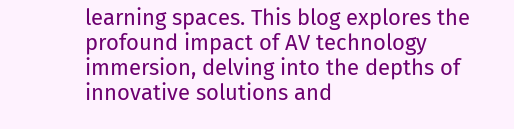learning spaces. This blog explores the profound impact of AV technology immersion, delving into the depths of innovative solutions and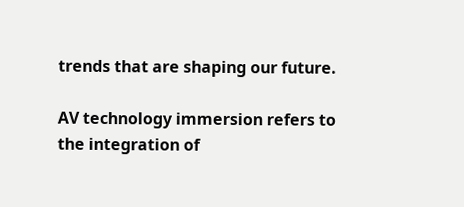trends that are shaping our future.

AV technology immersion refers to the integration of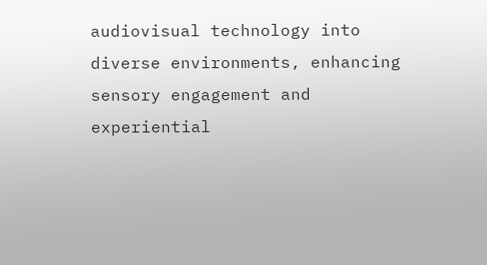audiovisual technology into diverse environments, enhancing sensory engagement and experiential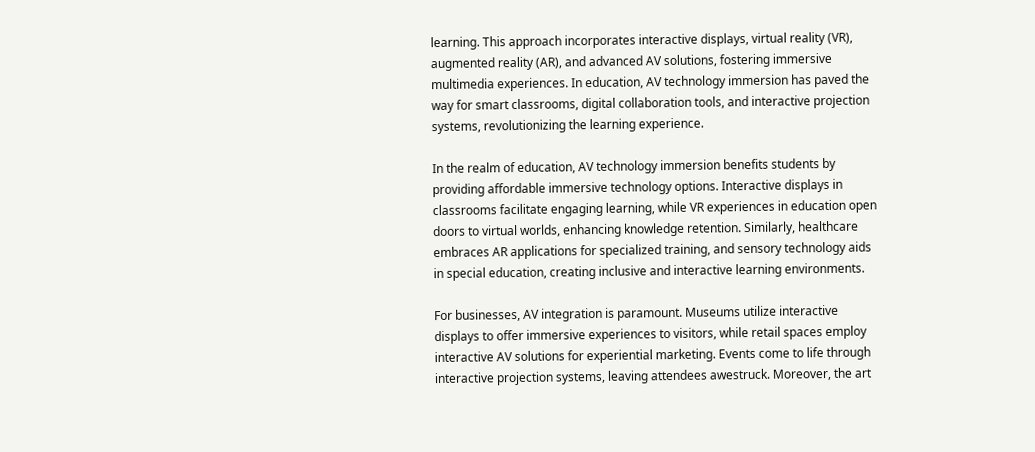learning. This approach incorporates interactive displays, virtual reality (VR), augmented reality (AR), and advanced AV solutions, fostering immersive multimedia experiences. In education, AV technology immersion has paved the way for smart classrooms, digital collaboration tools, and interactive projection systems, revolutionizing the learning experience.

In the realm of education, AV technology immersion benefits students by providing affordable immersive technology options. Interactive displays in classrooms facilitate engaging learning, while VR experiences in education open doors to virtual worlds, enhancing knowledge retention. Similarly, healthcare embraces AR applications for specialized training, and sensory technology aids in special education, creating inclusive and interactive learning environments.

For businesses, AV integration is paramount. Museums utilize interactive displays to offer immersive experiences to visitors, while retail spaces employ interactive AV solutions for experiential marketing. Events come to life through interactive projection systems, leaving attendees awestruck. Moreover, the art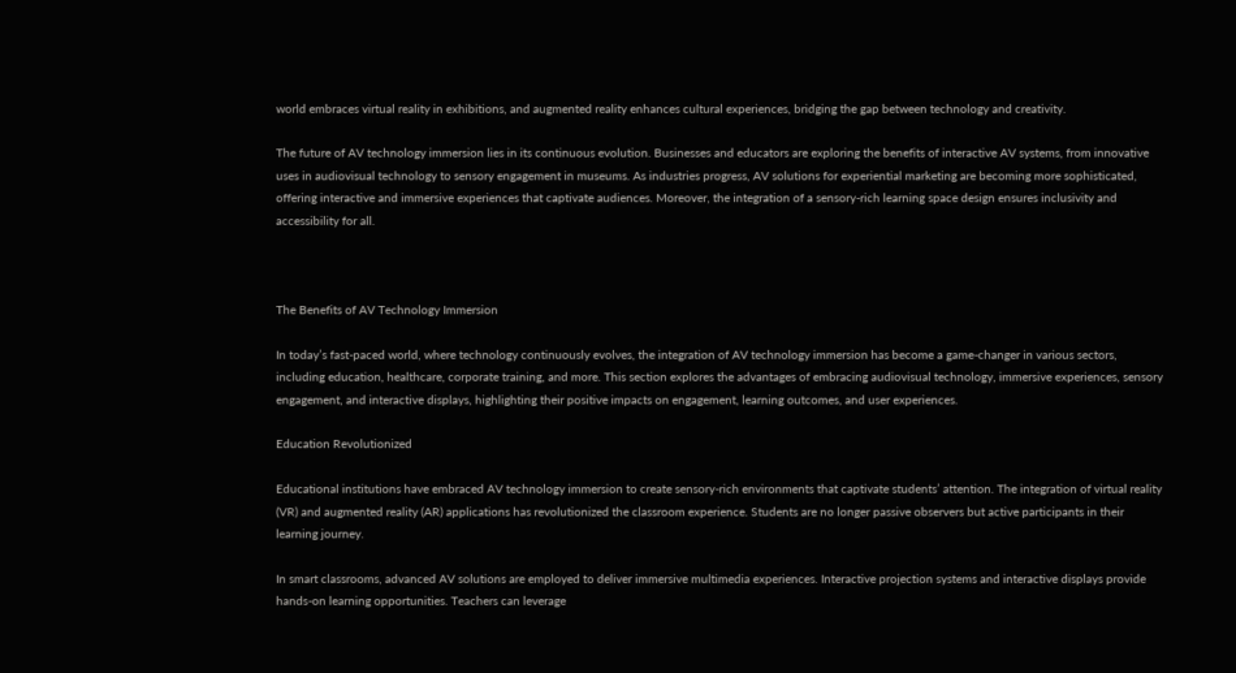world embraces virtual reality in exhibitions, and augmented reality enhances cultural experiences, bridging the gap between technology and creativity.

The future of AV technology immersion lies in its continuous evolution. Businesses and educators are exploring the benefits of interactive AV systems, from innovative uses in audiovisual technology to sensory engagement in museums. As industries progress, AV solutions for experiential marketing are becoming more sophisticated, offering interactive and immersive experiences that captivate audiences. Moreover, the integration of a sensory-rich learning space design ensures inclusivity and accessibility for all.



The Benefits of AV Technology Immersion

In today’s fast-paced world, where technology continuously evolves, the integration of AV technology immersion has become a game-changer in various sectors, including education, healthcare, corporate training, and more. This section explores the advantages of embracing audiovisual technology, immersive experiences, sensory engagement, and interactive displays, highlighting their positive impacts on engagement, learning outcomes, and user experiences.

Education Revolutionized

Educational institutions have embraced AV technology immersion to create sensory-rich environments that captivate students’ attention. The integration of virtual reality (VR) and augmented reality (AR) applications has revolutionized the classroom experience. Students are no longer passive observers but active participants in their learning journey.

In smart classrooms, advanced AV solutions are employed to deliver immersive multimedia experiences. Interactive projection systems and interactive displays provide hands-on learning opportunities. Teachers can leverage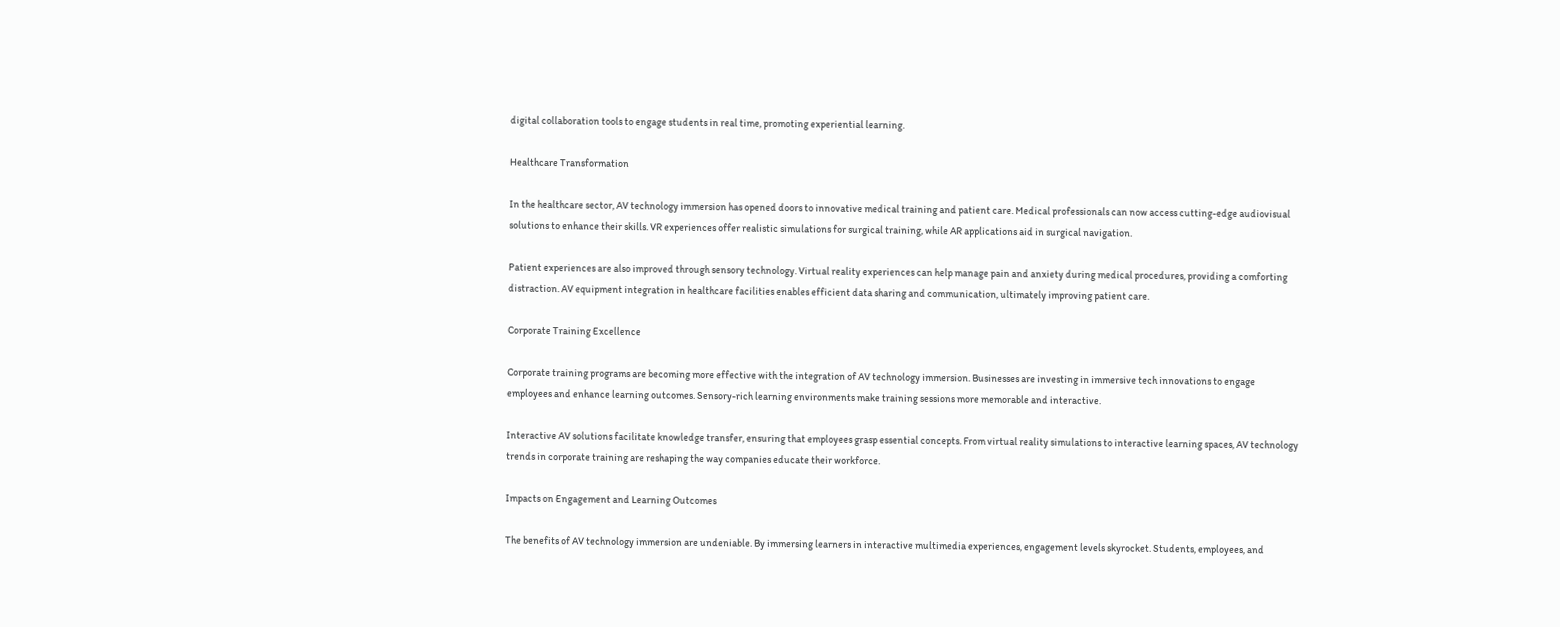digital collaboration tools to engage students in real time, promoting experiential learning.

Healthcare Transformation

In the healthcare sector, AV technology immersion has opened doors to innovative medical training and patient care. Medical professionals can now access cutting-edge audiovisual solutions to enhance their skills. VR experiences offer realistic simulations for surgical training, while AR applications aid in surgical navigation.

Patient experiences are also improved through sensory technology. Virtual reality experiences can help manage pain and anxiety during medical procedures, providing a comforting distraction. AV equipment integration in healthcare facilities enables efficient data sharing and communication, ultimately improving patient care.

Corporate Training Excellence

Corporate training programs are becoming more effective with the integration of AV technology immersion. Businesses are investing in immersive tech innovations to engage employees and enhance learning outcomes. Sensory-rich learning environments make training sessions more memorable and interactive.

Interactive AV solutions facilitate knowledge transfer, ensuring that employees grasp essential concepts. From virtual reality simulations to interactive learning spaces, AV technology trends in corporate training are reshaping the way companies educate their workforce.

Impacts on Engagement and Learning Outcomes

The benefits of AV technology immersion are undeniable. By immersing learners in interactive multimedia experiences, engagement levels skyrocket. Students, employees, and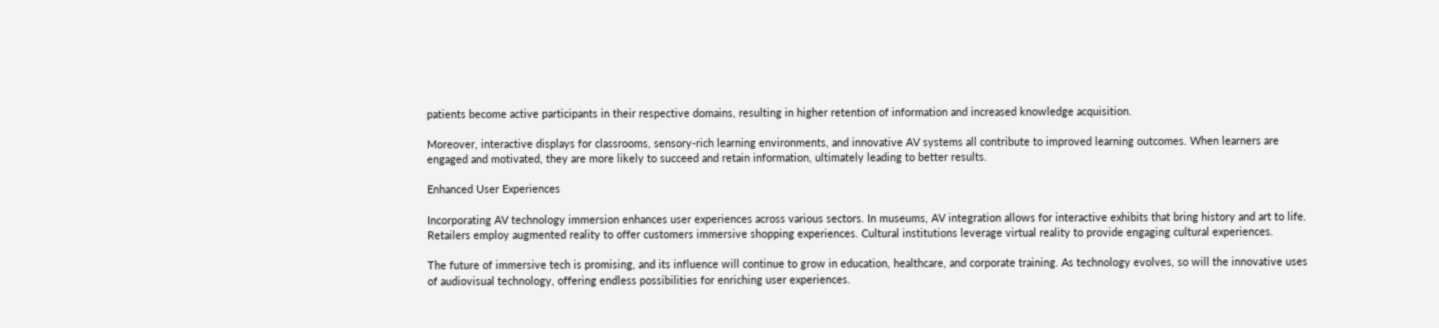patients become active participants in their respective domains, resulting in higher retention of information and increased knowledge acquisition.

Moreover, interactive displays for classrooms, sensory-rich learning environments, and innovative AV systems all contribute to improved learning outcomes. When learners are engaged and motivated, they are more likely to succeed and retain information, ultimately leading to better results.

Enhanced User Experiences

Incorporating AV technology immersion enhances user experiences across various sectors. In museums, AV integration allows for interactive exhibits that bring history and art to life. Retailers employ augmented reality to offer customers immersive shopping experiences. Cultural institutions leverage virtual reality to provide engaging cultural experiences.

The future of immersive tech is promising, and its influence will continue to grow in education, healthcare, and corporate training. As technology evolves, so will the innovative uses of audiovisual technology, offering endless possibilities for enriching user experiences.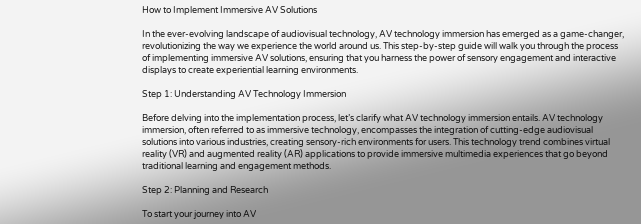How to Implement Immersive AV Solutions

In the ever-evolving landscape of audiovisual technology, AV technology immersion has emerged as a game-changer, revolutionizing the way we experience the world around us. This step-by-step guide will walk you through the process of implementing immersive AV solutions, ensuring that you harness the power of sensory engagement and interactive displays to create experiential learning environments.

Step 1: Understanding AV Technology Immersion

Before delving into the implementation process, let’s clarify what AV technology immersion entails. AV technology immersion, often referred to as immersive technology, encompasses the integration of cutting-edge audiovisual solutions into various industries, creating sensory-rich environments for users. This technology trend combines virtual reality (VR) and augmented reality (AR) applications to provide immersive multimedia experiences that go beyond traditional learning and engagement methods.

Step 2: Planning and Research

To start your journey into AV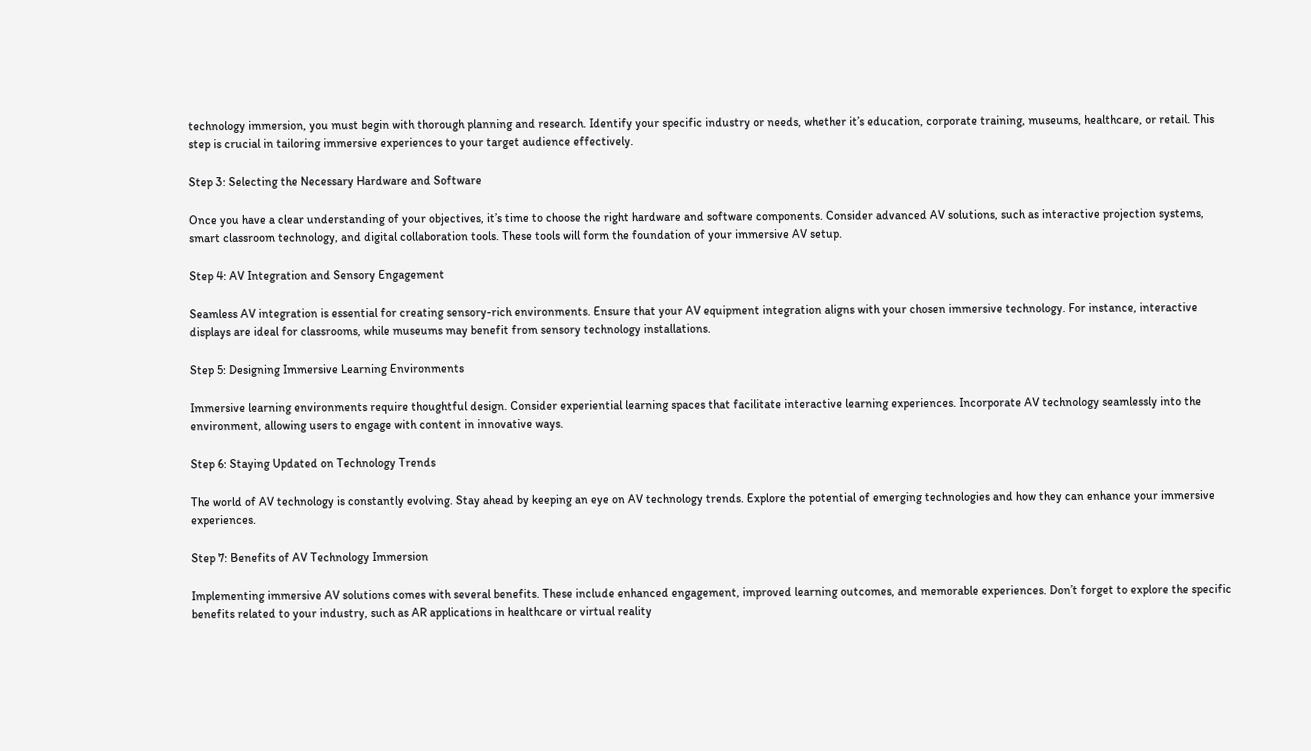technology immersion, you must begin with thorough planning and research. Identify your specific industry or needs, whether it’s education, corporate training, museums, healthcare, or retail. This step is crucial in tailoring immersive experiences to your target audience effectively.

Step 3: Selecting the Necessary Hardware and Software

Once you have a clear understanding of your objectives, it’s time to choose the right hardware and software components. Consider advanced AV solutions, such as interactive projection systems, smart classroom technology, and digital collaboration tools. These tools will form the foundation of your immersive AV setup.

Step 4: AV Integration and Sensory Engagement

Seamless AV integration is essential for creating sensory-rich environments. Ensure that your AV equipment integration aligns with your chosen immersive technology. For instance, interactive displays are ideal for classrooms, while museums may benefit from sensory technology installations.

Step 5: Designing Immersive Learning Environments

Immersive learning environments require thoughtful design. Consider experiential learning spaces that facilitate interactive learning experiences. Incorporate AV technology seamlessly into the environment, allowing users to engage with content in innovative ways.

Step 6: Staying Updated on Technology Trends

The world of AV technology is constantly evolving. Stay ahead by keeping an eye on AV technology trends. Explore the potential of emerging technologies and how they can enhance your immersive experiences.

Step 7: Benefits of AV Technology Immersion

Implementing immersive AV solutions comes with several benefits. These include enhanced engagement, improved learning outcomes, and memorable experiences. Don’t forget to explore the specific benefits related to your industry, such as AR applications in healthcare or virtual reality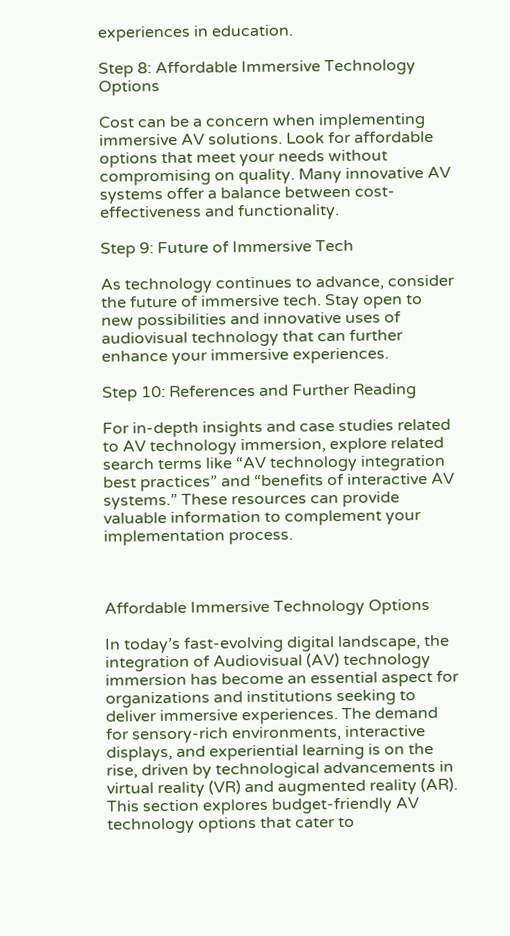experiences in education.

Step 8: Affordable Immersive Technology Options

Cost can be a concern when implementing immersive AV solutions. Look for affordable options that meet your needs without compromising on quality. Many innovative AV systems offer a balance between cost-effectiveness and functionality.

Step 9: Future of Immersive Tech

As technology continues to advance, consider the future of immersive tech. Stay open to new possibilities and innovative uses of audiovisual technology that can further enhance your immersive experiences.

Step 10: References and Further Reading

For in-depth insights and case studies related to AV technology immersion, explore related search terms like “AV technology integration best practices” and “benefits of interactive AV systems.” These resources can provide valuable information to complement your implementation process.



Affordable Immersive Technology Options

In today’s fast-evolving digital landscape, the integration of Audiovisual (AV) technology immersion has become an essential aspect for organizations and institutions seeking to deliver immersive experiences. The demand for sensory-rich environments, interactive displays, and experiential learning is on the rise, driven by technological advancements in virtual reality (VR) and augmented reality (AR). This section explores budget-friendly AV technology options that cater to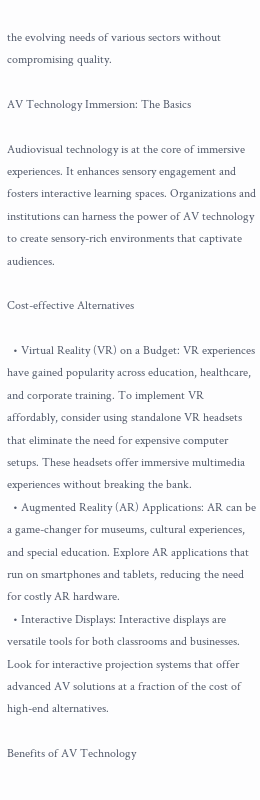the evolving needs of various sectors without compromising quality.

AV Technology Immersion: The Basics

Audiovisual technology is at the core of immersive experiences. It enhances sensory engagement and fosters interactive learning spaces. Organizations and institutions can harness the power of AV technology to create sensory-rich environments that captivate audiences.

Cost-effective Alternatives

  • Virtual Reality (VR) on a Budget: VR experiences have gained popularity across education, healthcare, and corporate training. To implement VR affordably, consider using standalone VR headsets that eliminate the need for expensive computer setups. These headsets offer immersive multimedia experiences without breaking the bank.
  • Augmented Reality (AR) Applications: AR can be a game-changer for museums, cultural experiences, and special education. Explore AR applications that run on smartphones and tablets, reducing the need for costly AR hardware.
  • Interactive Displays: Interactive displays are versatile tools for both classrooms and businesses. Look for interactive projection systems that offer advanced AV solutions at a fraction of the cost of high-end alternatives.

Benefits of AV Technology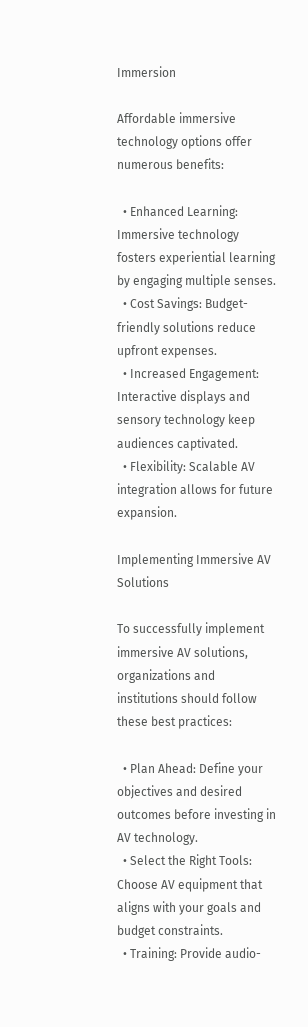Immersion

Affordable immersive technology options offer numerous benefits:

  • Enhanced Learning: Immersive technology fosters experiential learning by engaging multiple senses.
  • Cost Savings: Budget-friendly solutions reduce upfront expenses.
  • Increased Engagement: Interactive displays and sensory technology keep audiences captivated.
  • Flexibility: Scalable AV integration allows for future expansion.

Implementing Immersive AV Solutions

To successfully implement immersive AV solutions, organizations and institutions should follow these best practices:

  • Plan Ahead: Define your objectives and desired outcomes before investing in AV technology.
  • Select the Right Tools: Choose AV equipment that aligns with your goals and budget constraints.
  • Training: Provide audio-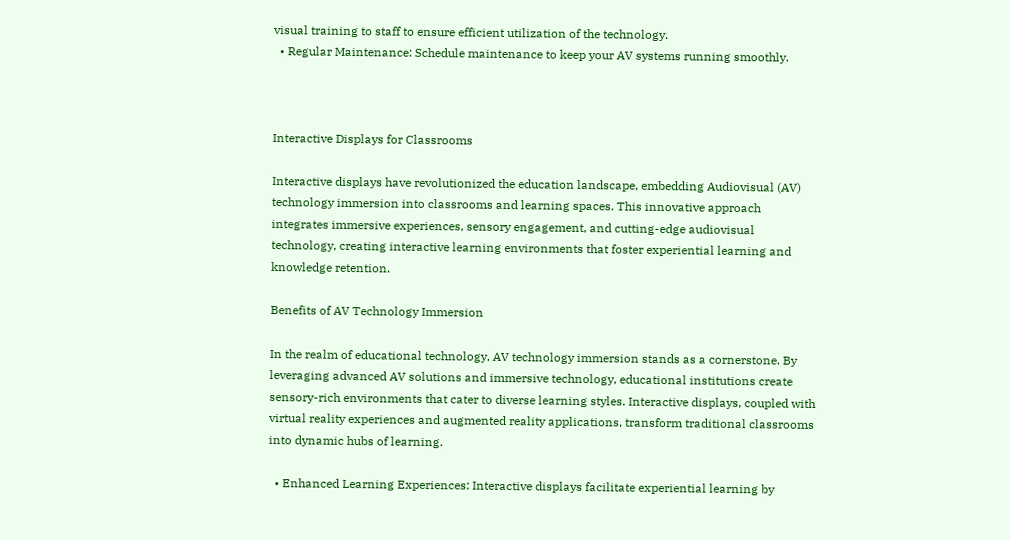visual training to staff to ensure efficient utilization of the technology.
  • Regular Maintenance: Schedule maintenance to keep your AV systems running smoothly.



Interactive Displays for Classrooms

Interactive displays have revolutionized the education landscape, embedding Audiovisual (AV) technology immersion into classrooms and learning spaces. This innovative approach integrates immersive experiences, sensory engagement, and cutting-edge audiovisual technology, creating interactive learning environments that foster experiential learning and knowledge retention.

Benefits of AV Technology Immersion

In the realm of educational technology, AV technology immersion stands as a cornerstone. By leveraging advanced AV solutions and immersive technology, educational institutions create sensory-rich environments that cater to diverse learning styles. Interactive displays, coupled with virtual reality experiences and augmented reality applications, transform traditional classrooms into dynamic hubs of learning.

  • Enhanced Learning Experiences: Interactive displays facilitate experiential learning by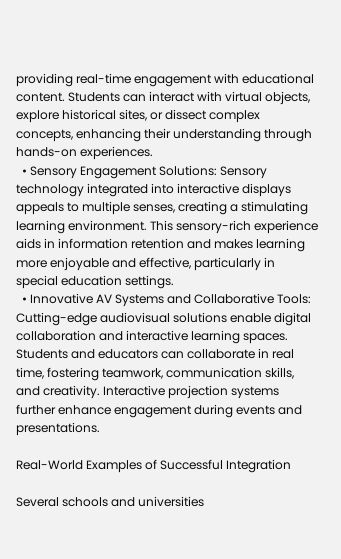providing real-time engagement with educational content. Students can interact with virtual objects, explore historical sites, or dissect complex concepts, enhancing their understanding through hands-on experiences.
  • Sensory Engagement Solutions: Sensory technology integrated into interactive displays appeals to multiple senses, creating a stimulating learning environment. This sensory-rich experience aids in information retention and makes learning more enjoyable and effective, particularly in special education settings.
  • Innovative AV Systems and Collaborative Tools: Cutting-edge audiovisual solutions enable digital collaboration and interactive learning spaces. Students and educators can collaborate in real time, fostering teamwork, communication skills, and creativity. Interactive projection systems further enhance engagement during events and presentations.

Real-World Examples of Successful Integration

Several schools and universities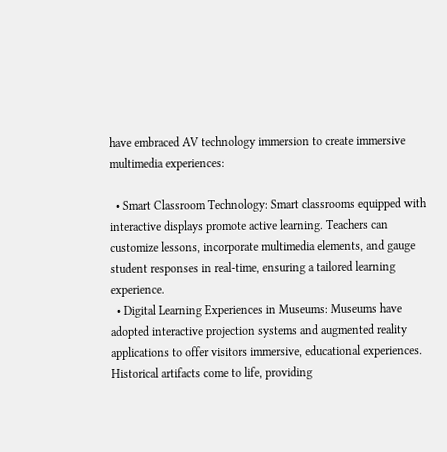have embraced AV technology immersion to create immersive multimedia experiences:

  • Smart Classroom Technology: Smart classrooms equipped with interactive displays promote active learning. Teachers can customize lessons, incorporate multimedia elements, and gauge student responses in real-time, ensuring a tailored learning experience.
  • Digital Learning Experiences in Museums: Museums have adopted interactive projection systems and augmented reality applications to offer visitors immersive, educational experiences. Historical artifacts come to life, providing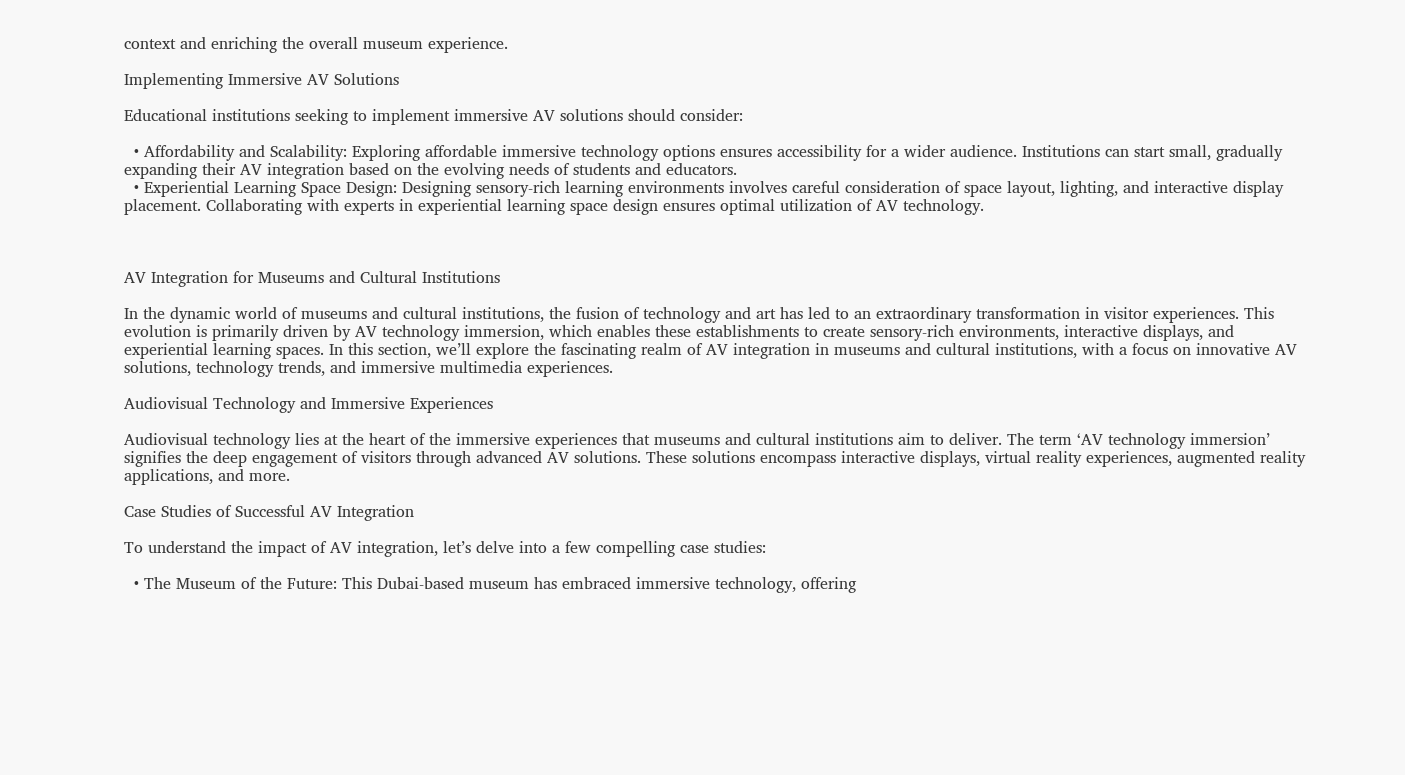context and enriching the overall museum experience.

Implementing Immersive AV Solutions

Educational institutions seeking to implement immersive AV solutions should consider:

  • Affordability and Scalability: Exploring affordable immersive technology options ensures accessibility for a wider audience. Institutions can start small, gradually expanding their AV integration based on the evolving needs of students and educators.
  • Experiential Learning Space Design: Designing sensory-rich learning environments involves careful consideration of space layout, lighting, and interactive display placement. Collaborating with experts in experiential learning space design ensures optimal utilization of AV technology.



AV Integration for Museums and Cultural Institutions

In the dynamic world of museums and cultural institutions, the fusion of technology and art has led to an extraordinary transformation in visitor experiences. This evolution is primarily driven by AV technology immersion, which enables these establishments to create sensory-rich environments, interactive displays, and experiential learning spaces. In this section, we’ll explore the fascinating realm of AV integration in museums and cultural institutions, with a focus on innovative AV solutions, technology trends, and immersive multimedia experiences.

Audiovisual Technology and Immersive Experiences

Audiovisual technology lies at the heart of the immersive experiences that museums and cultural institutions aim to deliver. The term ‘AV technology immersion’ signifies the deep engagement of visitors through advanced AV solutions. These solutions encompass interactive displays, virtual reality experiences, augmented reality applications, and more.

Case Studies of Successful AV Integration

To understand the impact of AV integration, let’s delve into a few compelling case studies:

  • The Museum of the Future: This Dubai-based museum has embraced immersive technology, offering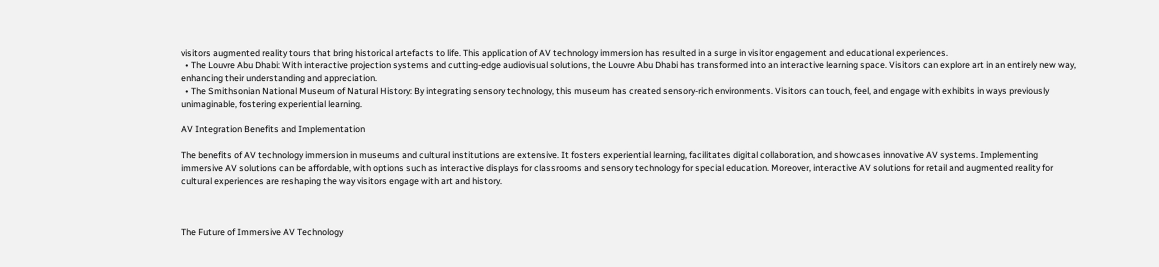visitors augmented reality tours that bring historical artefacts to life. This application of AV technology immersion has resulted in a surge in visitor engagement and educational experiences.
  • The Louvre Abu Dhabi: With interactive projection systems and cutting-edge audiovisual solutions, the Louvre Abu Dhabi has transformed into an interactive learning space. Visitors can explore art in an entirely new way, enhancing their understanding and appreciation.
  • The Smithsonian National Museum of Natural History: By integrating sensory technology, this museum has created sensory-rich environments. Visitors can touch, feel, and engage with exhibits in ways previously unimaginable, fostering experiential learning.

AV Integration Benefits and Implementation

The benefits of AV technology immersion in museums and cultural institutions are extensive. It fosters experiential learning, facilitates digital collaboration, and showcases innovative AV systems. Implementing immersive AV solutions can be affordable, with options such as interactive displays for classrooms and sensory technology for special education. Moreover, interactive AV solutions for retail and augmented reality for cultural experiences are reshaping the way visitors engage with art and history.



The Future of Immersive AV Technology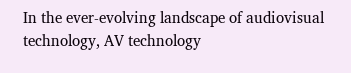In the ever-evolving landscape of audiovisual technology, AV technology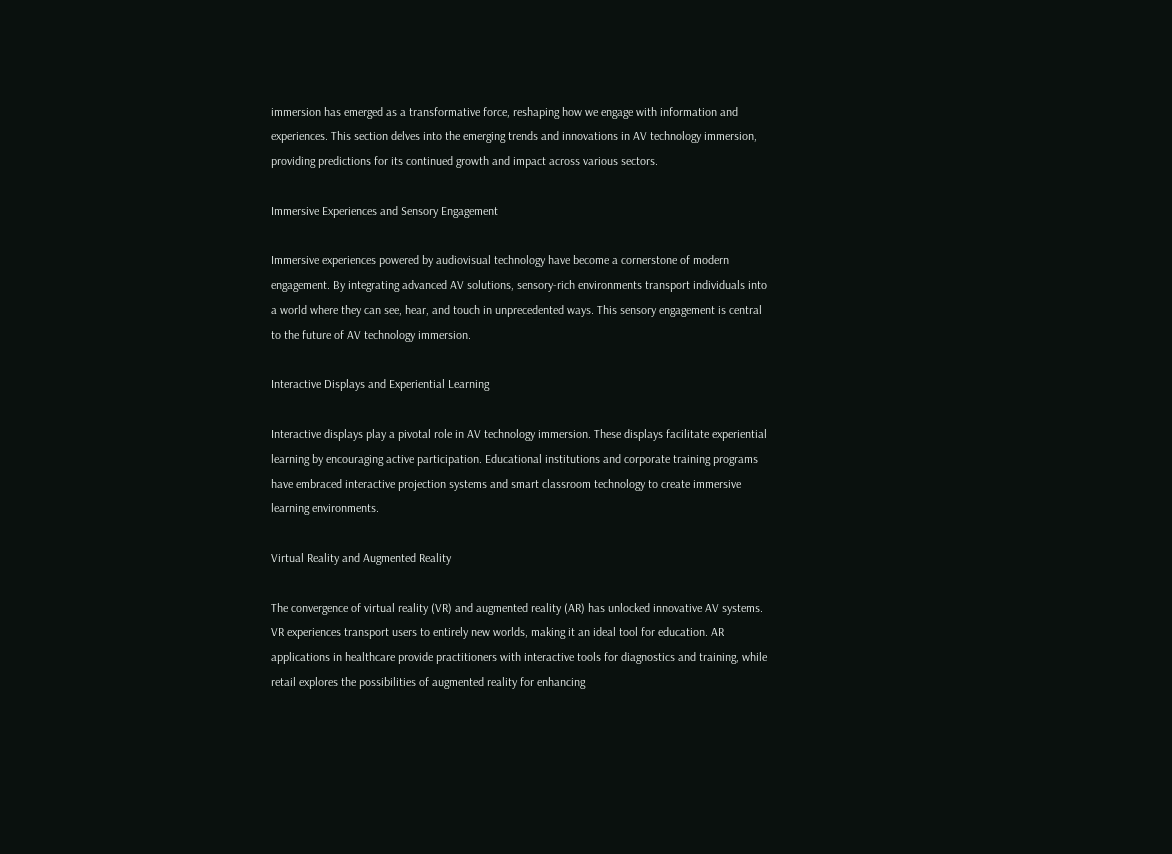immersion has emerged as a transformative force, reshaping how we engage with information and experiences. This section delves into the emerging trends and innovations in AV technology immersion, providing predictions for its continued growth and impact across various sectors.

Immersive Experiences and Sensory Engagement

Immersive experiences powered by audiovisual technology have become a cornerstone of modern engagement. By integrating advanced AV solutions, sensory-rich environments transport individuals into a world where they can see, hear, and touch in unprecedented ways. This sensory engagement is central to the future of AV technology immersion.

Interactive Displays and Experiential Learning

Interactive displays play a pivotal role in AV technology immersion. These displays facilitate experiential learning by encouraging active participation. Educational institutions and corporate training programs have embraced interactive projection systems and smart classroom technology to create immersive learning environments.

Virtual Reality and Augmented Reality

The convergence of virtual reality (VR) and augmented reality (AR) has unlocked innovative AV systems. VR experiences transport users to entirely new worlds, making it an ideal tool for education. AR applications in healthcare provide practitioners with interactive tools for diagnostics and training, while retail explores the possibilities of augmented reality for enhancing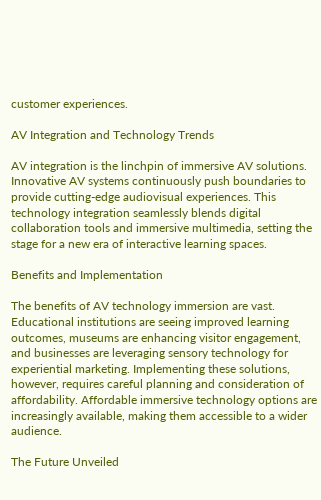customer experiences.

AV Integration and Technology Trends

AV integration is the linchpin of immersive AV solutions. Innovative AV systems continuously push boundaries to provide cutting-edge audiovisual experiences. This technology integration seamlessly blends digital collaboration tools and immersive multimedia, setting the stage for a new era of interactive learning spaces.

Benefits and Implementation

The benefits of AV technology immersion are vast. Educational institutions are seeing improved learning outcomes, museums are enhancing visitor engagement, and businesses are leveraging sensory technology for experiential marketing. Implementing these solutions, however, requires careful planning and consideration of affordability. Affordable immersive technology options are increasingly available, making them accessible to a wider audience.

The Future Unveiled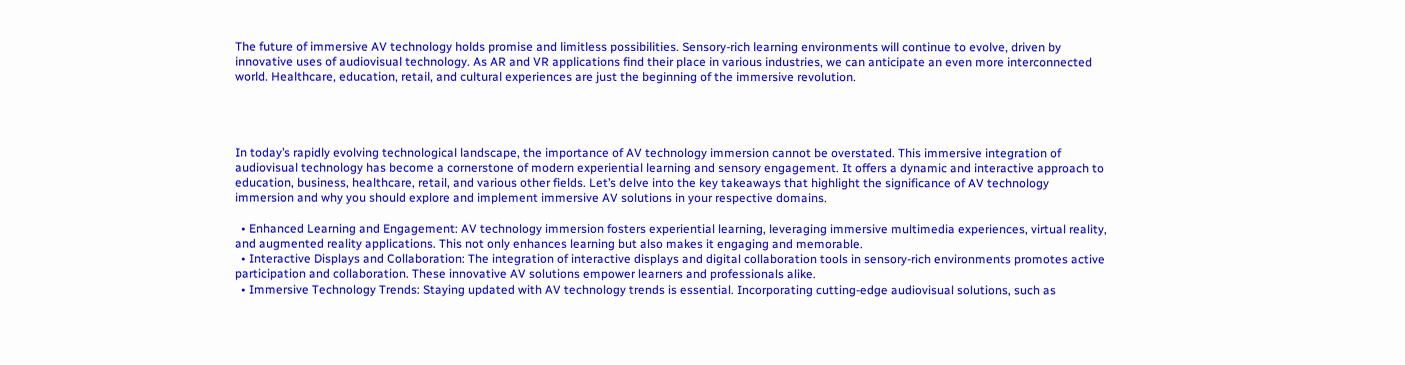The future of immersive AV technology holds promise and limitless possibilities. Sensory-rich learning environments will continue to evolve, driven by innovative uses of audiovisual technology. As AR and VR applications find their place in various industries, we can anticipate an even more interconnected world. Healthcare, education, retail, and cultural experiences are just the beginning of the immersive revolution.




In today’s rapidly evolving technological landscape, the importance of AV technology immersion cannot be overstated. This immersive integration of audiovisual technology has become a cornerstone of modern experiential learning and sensory engagement. It offers a dynamic and interactive approach to education, business, healthcare, retail, and various other fields. Let’s delve into the key takeaways that highlight the significance of AV technology immersion and why you should explore and implement immersive AV solutions in your respective domains.

  • Enhanced Learning and Engagement: AV technology immersion fosters experiential learning, leveraging immersive multimedia experiences, virtual reality, and augmented reality applications. This not only enhances learning but also makes it engaging and memorable.
  • Interactive Displays and Collaboration: The integration of interactive displays and digital collaboration tools in sensory-rich environments promotes active participation and collaboration. These innovative AV solutions empower learners and professionals alike.
  • Immersive Technology Trends: Staying updated with AV technology trends is essential. Incorporating cutting-edge audiovisual solutions, such as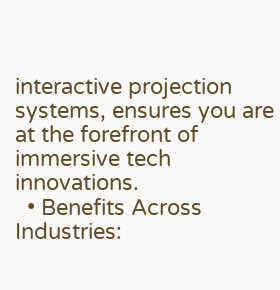interactive projection systems, ensures you are at the forefront of immersive tech innovations.
  • Benefits Across Industries: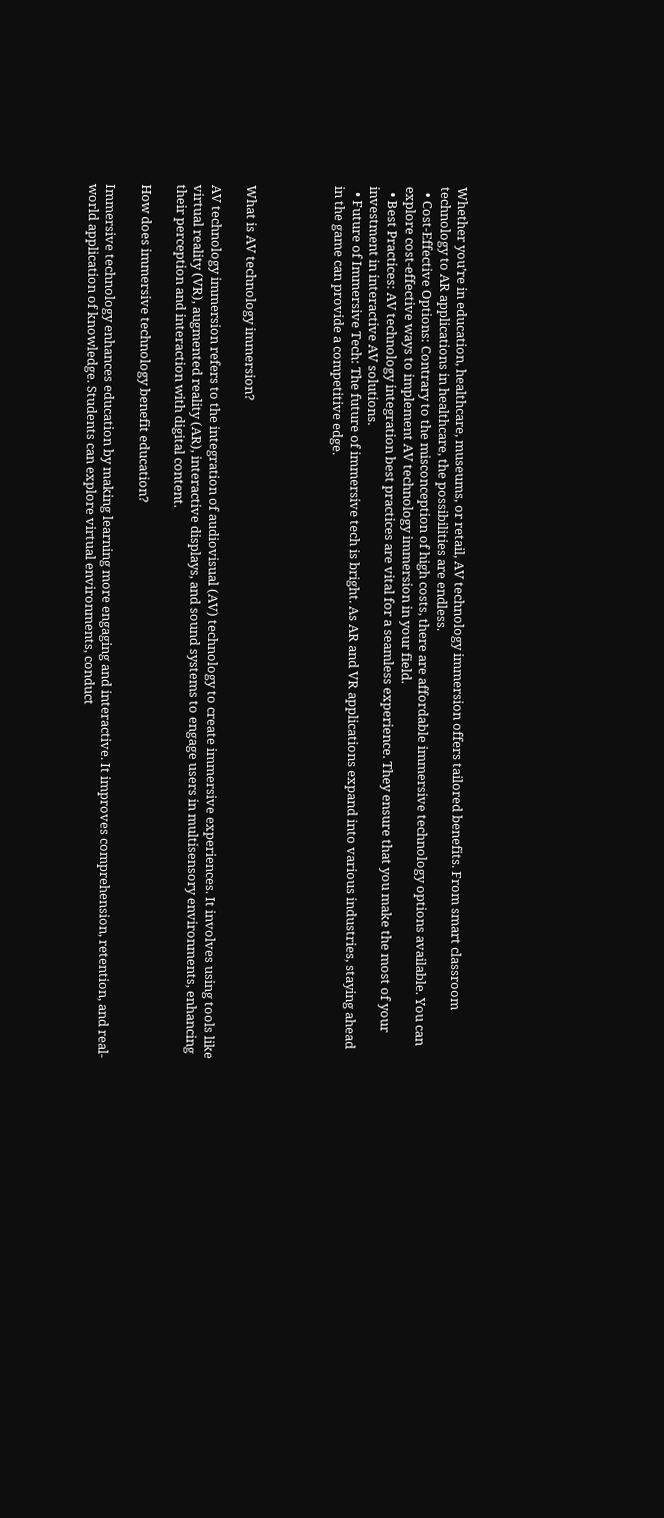Whether you’re in education, healthcare, museums, or retail, AV technology immersion offers tailored benefits. From smart classroom technology to AR applications in healthcare, the possibilities are endless.
  • Cost-Effective Options: Contrary to the misconception of high costs, there are affordable immersive technology options available. You can explore cost-effective ways to implement AV technology immersion in your field.
  • Best Practices: AV technology integration best practices are vital for a seamless experience. They ensure that you make the most of your investment in interactive AV solutions.
  • Future of Immersive Tech: The future of immersive tech is bright. As AR and VR applications expand into various industries, staying ahead in the game can provide a competitive edge.




What is AV technology immersion?

AV technology immersion refers to the integration of audiovisual (AV) technology to create immersive experiences. It involves using tools like virtual reality (VR), augmented reality (AR), interactive displays, and sound systems to engage users in multisensory environments, enhancing their perception and interaction with digital content.

How does immersive technology benefit education?

Immersive technology enhances education by making learning more engaging and interactive. It improves comprehension, retention, and real-world application of knowledge. Students can explore virtual environments, conduct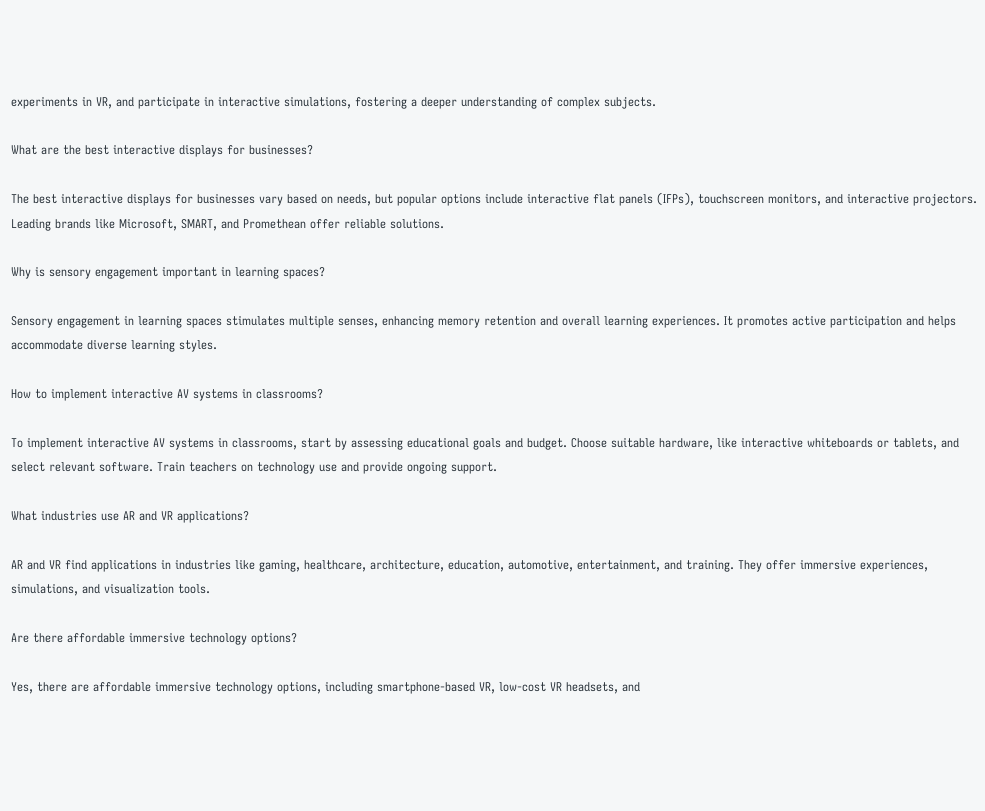experiments in VR, and participate in interactive simulations, fostering a deeper understanding of complex subjects.

What are the best interactive displays for businesses?

The best interactive displays for businesses vary based on needs, but popular options include interactive flat panels (IFPs), touchscreen monitors, and interactive projectors. Leading brands like Microsoft, SMART, and Promethean offer reliable solutions.

Why is sensory engagement important in learning spaces?

Sensory engagement in learning spaces stimulates multiple senses, enhancing memory retention and overall learning experiences. It promotes active participation and helps accommodate diverse learning styles.

How to implement interactive AV systems in classrooms?

To implement interactive AV systems in classrooms, start by assessing educational goals and budget. Choose suitable hardware, like interactive whiteboards or tablets, and select relevant software. Train teachers on technology use and provide ongoing support.

What industries use AR and VR applications?

AR and VR find applications in industries like gaming, healthcare, architecture, education, automotive, entertainment, and training. They offer immersive experiences, simulations, and visualization tools.

Are there affordable immersive technology options?

Yes, there are affordable immersive technology options, including smartphone-based VR, low-cost VR headsets, and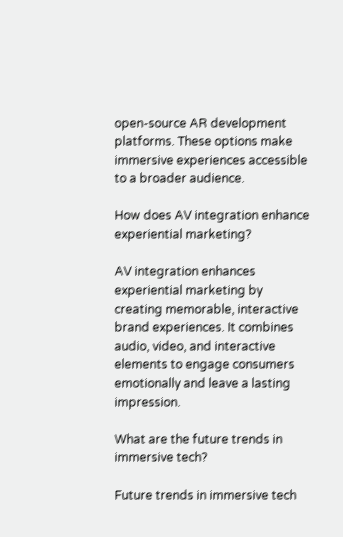open-source AR development platforms. These options make immersive experiences accessible to a broader audience.

How does AV integration enhance experiential marketing?

AV integration enhances experiential marketing by creating memorable, interactive brand experiences. It combines audio, video, and interactive elements to engage consumers emotionally and leave a lasting impression.

What are the future trends in immersive tech?

Future trends in immersive tech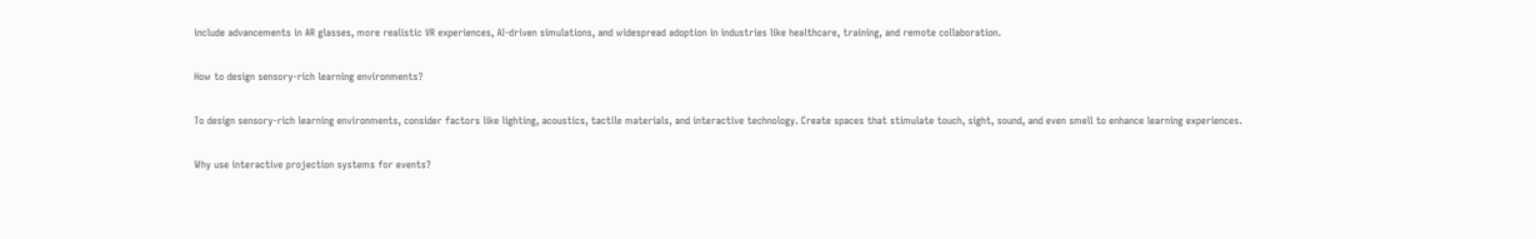include advancements in AR glasses, more realistic VR experiences, AI-driven simulations, and widespread adoption in industries like healthcare, training, and remote collaboration.

How to design sensory-rich learning environments?

To design sensory-rich learning environments, consider factors like lighting, acoustics, tactile materials, and interactive technology. Create spaces that stimulate touch, sight, sound, and even smell to enhance learning experiences.

Why use interactive projection systems for events?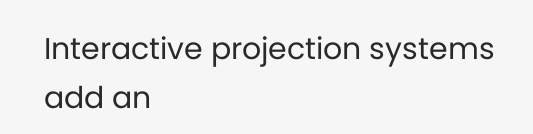Interactive projection systems add an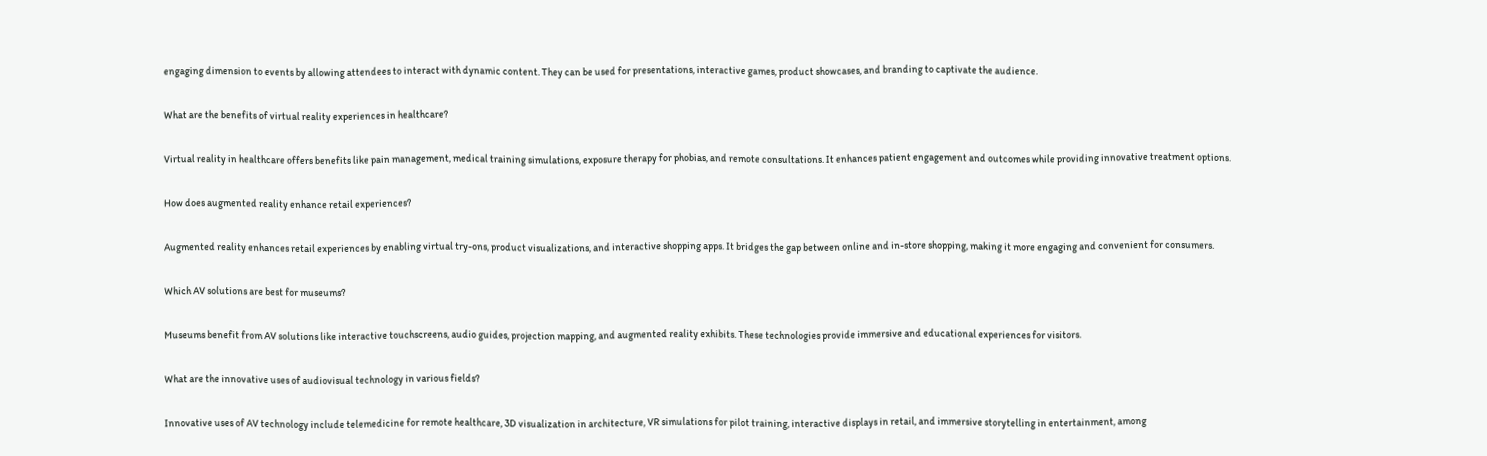engaging dimension to events by allowing attendees to interact with dynamic content. They can be used for presentations, interactive games, product showcases, and branding to captivate the audience.

What are the benefits of virtual reality experiences in healthcare?

Virtual reality in healthcare offers benefits like pain management, medical training simulations, exposure therapy for phobias, and remote consultations. It enhances patient engagement and outcomes while providing innovative treatment options.

How does augmented reality enhance retail experiences?

Augmented reality enhances retail experiences by enabling virtual try-ons, product visualizations, and interactive shopping apps. It bridges the gap between online and in-store shopping, making it more engaging and convenient for consumers.

Which AV solutions are best for museums?

Museums benefit from AV solutions like interactive touchscreens, audio guides, projection mapping, and augmented reality exhibits. These technologies provide immersive and educational experiences for visitors.

What are the innovative uses of audiovisual technology in various fields?

Innovative uses of AV technology include telemedicine for remote healthcare, 3D visualization in architecture, VR simulations for pilot training, interactive displays in retail, and immersive storytelling in entertainment, among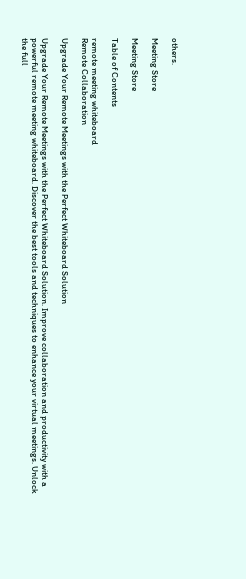others.

Meeting Store

Meeting Store

Table of Contents

remote meeting whiteboard
Remote Collaboration

Upgrade Your Remote Meetings with the Perfect Whiteboard Solution

Upgrade Your Remote Meetings with the Perfect Whiteboard Solution. Improve collaboration and productivity with a powerful remote meeting whiteboard. Discover the best tools and techniques to enhance your virtual meetings. Unlock the full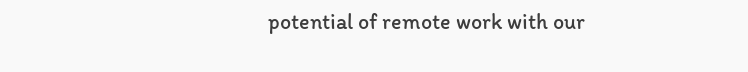potential of remote work with our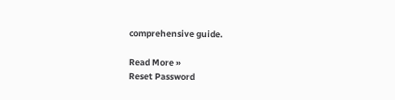comprehensive guide.

Read More »
Reset Password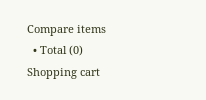Compare items
  • Total (0)
Shopping cart